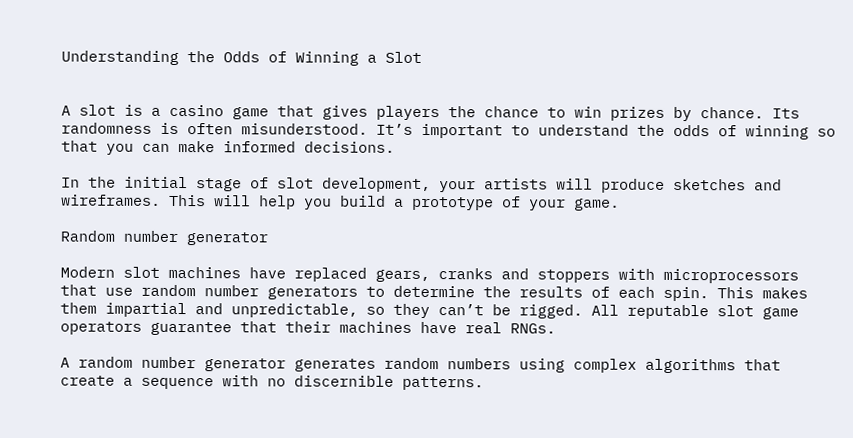Understanding the Odds of Winning a Slot


A slot is a casino game that gives players the chance to win prizes by chance. Its randomness is often misunderstood. It’s important to understand the odds of winning so that you can make informed decisions.

In the initial stage of slot development, your artists will produce sketches and wireframes. This will help you build a prototype of your game.

Random number generator

Modern slot machines have replaced gears, cranks and stoppers with microprocessors that use random number generators to determine the results of each spin. This makes them impartial and unpredictable, so they can’t be rigged. All reputable slot game operators guarantee that their machines have real RNGs.

A random number generator generates random numbers using complex algorithms that create a sequence with no discernible patterns.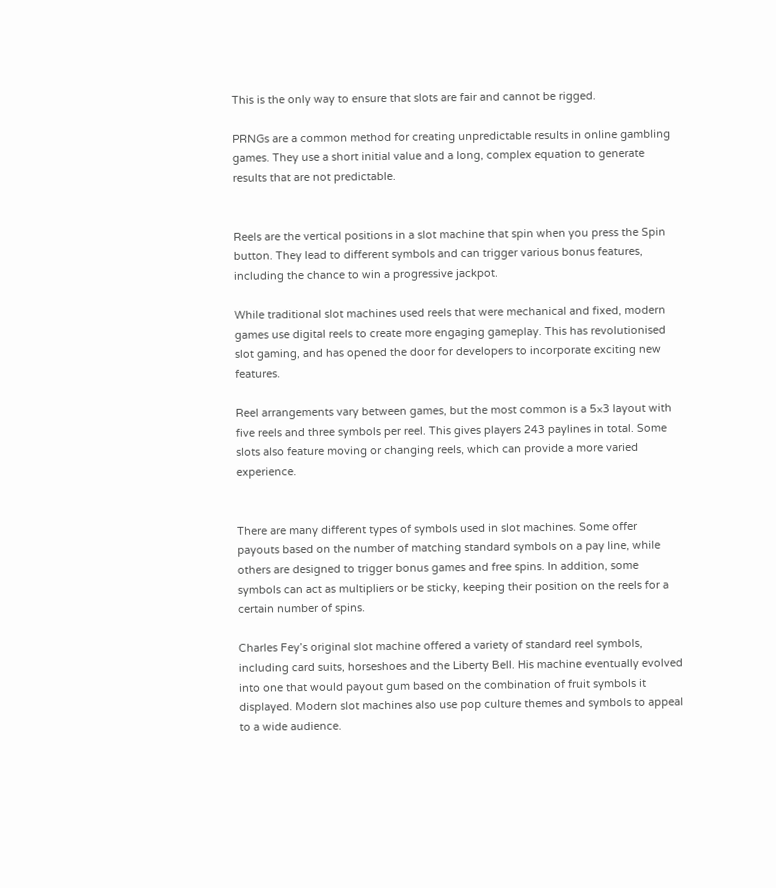This is the only way to ensure that slots are fair and cannot be rigged.

PRNGs are a common method for creating unpredictable results in online gambling games. They use a short initial value and a long, complex equation to generate results that are not predictable.


Reels are the vertical positions in a slot machine that spin when you press the Spin button. They lead to different symbols and can trigger various bonus features, including the chance to win a progressive jackpot.

While traditional slot machines used reels that were mechanical and fixed, modern games use digital reels to create more engaging gameplay. This has revolutionised slot gaming, and has opened the door for developers to incorporate exciting new features.

Reel arrangements vary between games, but the most common is a 5×3 layout with five reels and three symbols per reel. This gives players 243 paylines in total. Some slots also feature moving or changing reels, which can provide a more varied experience.


There are many different types of symbols used in slot machines. Some offer payouts based on the number of matching standard symbols on a pay line, while others are designed to trigger bonus games and free spins. In addition, some symbols can act as multipliers or be sticky, keeping their position on the reels for a certain number of spins.

Charles Fey’s original slot machine offered a variety of standard reel symbols, including card suits, horseshoes and the Liberty Bell. His machine eventually evolved into one that would payout gum based on the combination of fruit symbols it displayed. Modern slot machines also use pop culture themes and symbols to appeal to a wide audience.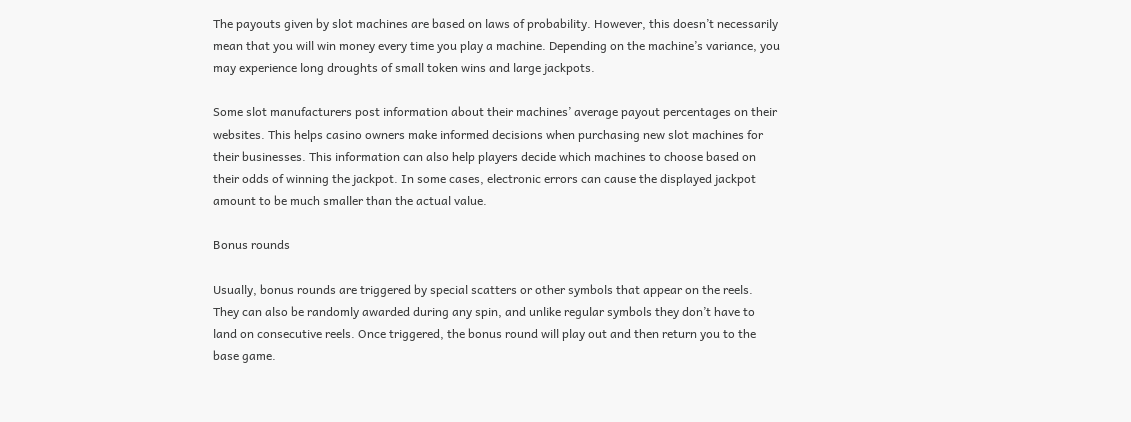The payouts given by slot machines are based on laws of probability. However, this doesn’t necessarily mean that you will win money every time you play a machine. Depending on the machine’s variance, you may experience long droughts of small token wins and large jackpots.

Some slot manufacturers post information about their machines’ average payout percentages on their websites. This helps casino owners make informed decisions when purchasing new slot machines for their businesses. This information can also help players decide which machines to choose based on their odds of winning the jackpot. In some cases, electronic errors can cause the displayed jackpot amount to be much smaller than the actual value.

Bonus rounds

Usually, bonus rounds are triggered by special scatters or other symbols that appear on the reels. They can also be randomly awarded during any spin, and unlike regular symbols they don’t have to land on consecutive reels. Once triggered, the bonus round will play out and then return you to the base game.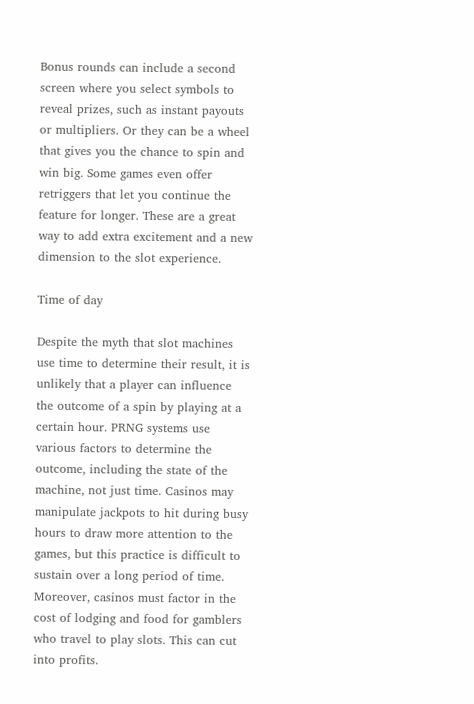Bonus rounds can include a second screen where you select symbols to reveal prizes, such as instant payouts or multipliers. Or they can be a wheel that gives you the chance to spin and win big. Some games even offer retriggers that let you continue the feature for longer. These are a great way to add extra excitement and a new dimension to the slot experience.

Time of day

Despite the myth that slot machines use time to determine their result, it is unlikely that a player can influence the outcome of a spin by playing at a certain hour. PRNG systems use various factors to determine the outcome, including the state of the machine, not just time. Casinos may manipulate jackpots to hit during busy hours to draw more attention to the games, but this practice is difficult to sustain over a long period of time. Moreover, casinos must factor in the cost of lodging and food for gamblers who travel to play slots. This can cut into profits.